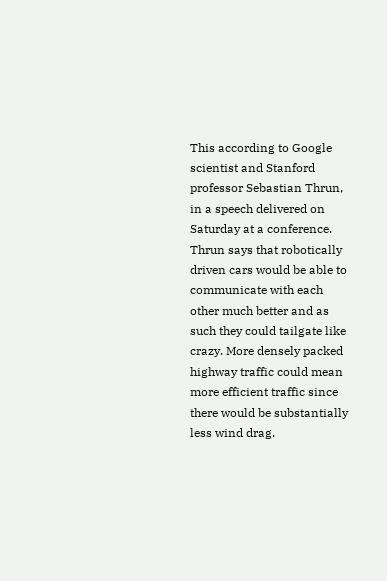This according to Google scientist and Stanford professor Sebastian Thrun, in a speech delivered on Saturday at a conference. Thrun says that robotically driven cars would be able to communicate with each other much better and as such they could tailgate like crazy. More densely packed highway traffic could mean more efficient traffic since there would be substantially less wind drag.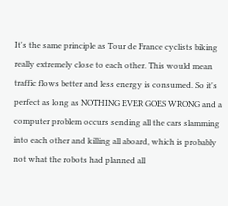It's the same principle as Tour de France cyclists biking really extremely close to each other. This would mean traffic flows better and less energy is consumed. So it's perfect as long as NOTHING EVER GOES WRONG and a computer problem occurs sending all the cars slamming into each other and killing all aboard, which is probably not what the robots had planned all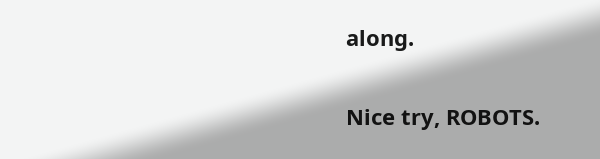along.

Nice try, ROBOTS.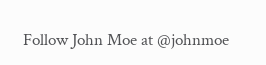Follow John Moe at @johnmoe